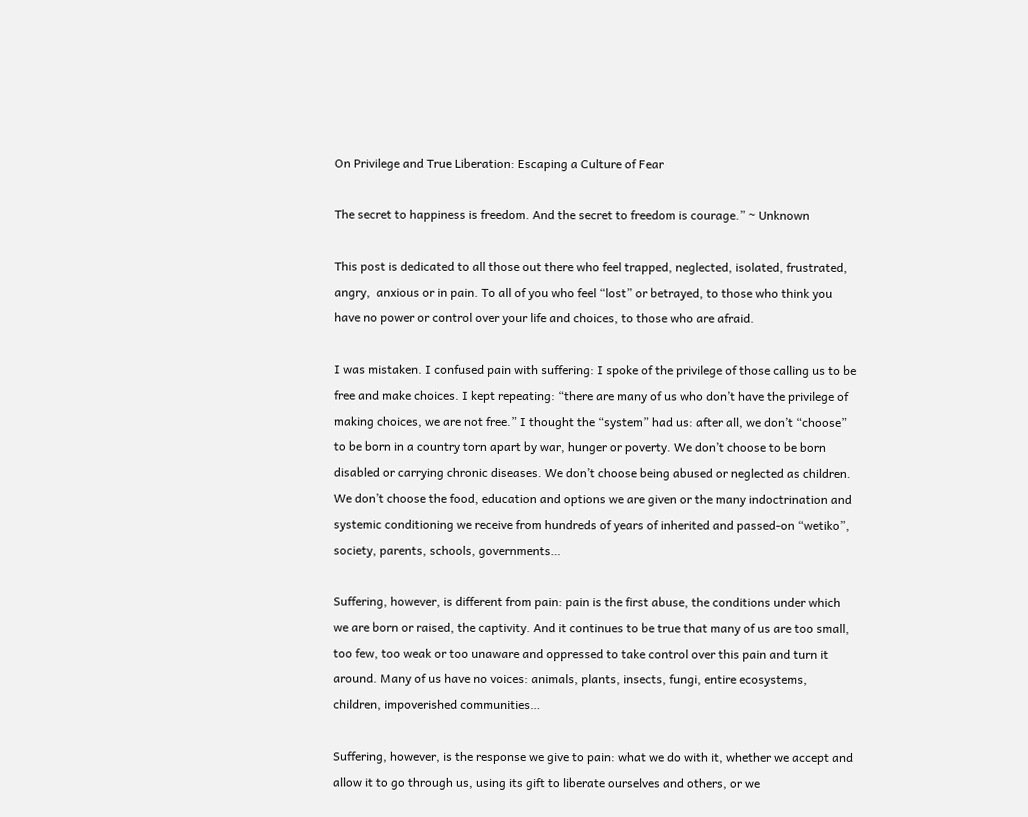On Privilege and True Liberation: Escaping a Culture of Fear

The secret to happiness is freedom. And the secret to freedom is courage.” ~ Unknown

This post is dedicated to all those out there who feel trapped, neglected, isolated, frustrated, angry,  anxious or in pain. To all of you who feel “lost” or betrayed, to those who think you have no power or control over your life and choices, to those who are afraid.

I was mistaken. I confused pain with suffering: I spoke of the privilege of those calling us to be free and make choices. I kept repeating: “there are many of us who don’t have the privilege of making choices, we are not free.” I thought the “system” had us: after all, we don’t “choose” to be born in a country torn apart by war, hunger or poverty. We don’t choose to be born disabled or carrying chronic diseases. We don’t choose being abused or neglected as children. We don’t choose the food, education and options we are given or the many indoctrination and systemic conditioning we receive from hundreds of years of inherited and passed-on “wetiko”, society, parents, schools, governments…

Suffering, however, is different from pain: pain is the first abuse, the conditions under which we are born or raised, the captivity. And it continues to be true that many of us are too small, too few, too weak or too unaware and oppressed to take control over this pain and turn it around. Many of us have no voices: animals, plants, insects, fungi, entire ecosystems, children, impoverished communities…

Suffering, however, is the response we give to pain: what we do with it, whether we accept and allow it to go through us, using its gift to liberate ourselves and others, or we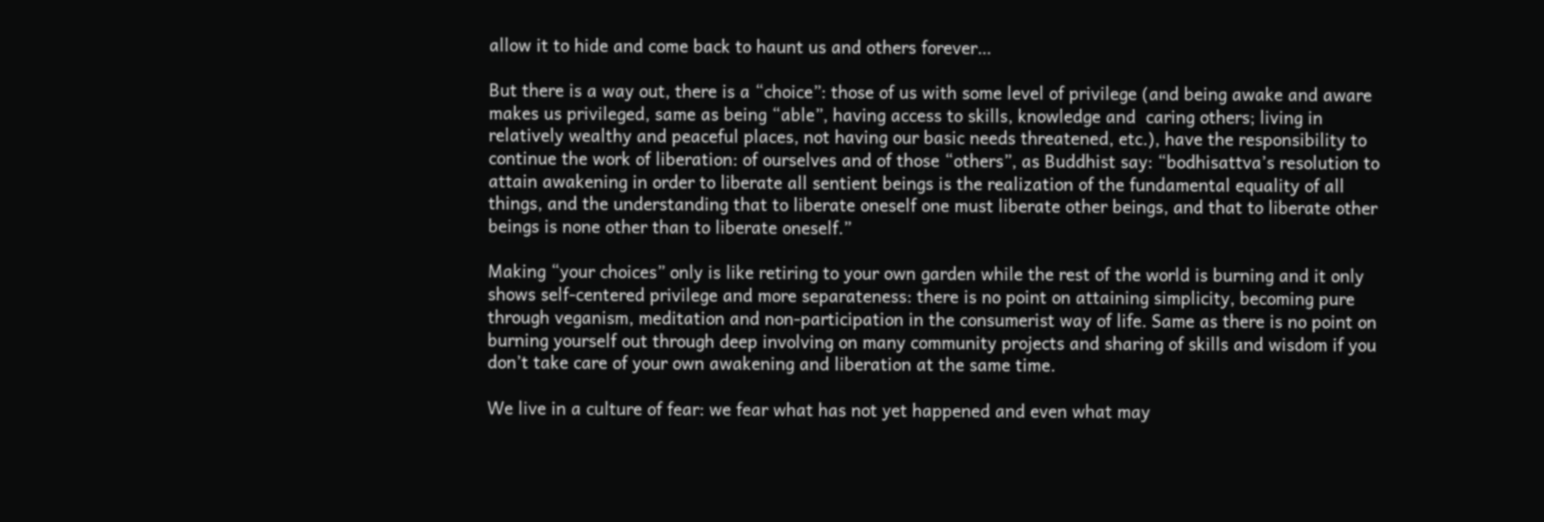allow it to hide and come back to haunt us and others forever…

But there is a way out, there is a “choice”: those of us with some level of privilege (and being awake and aware makes us privileged, same as being “able”, having access to skills, knowledge and  caring others; living in relatively wealthy and peaceful places, not having our basic needs threatened, etc.), have the responsibility to continue the work of liberation: of ourselves and of those “others”, as Buddhist say: “bodhisattva’s resolution to attain awakening in order to liberate all sentient beings is the realization of the fundamental equality of all things, and the understanding that to liberate oneself one must liberate other beings, and that to liberate other beings is none other than to liberate oneself.”

Making “your choices” only is like retiring to your own garden while the rest of the world is burning and it only shows self-centered privilege and more separateness: there is no point on attaining simplicity, becoming pure through veganism, meditation and non-participation in the consumerist way of life. Same as there is no point on burning yourself out through deep involving on many community projects and sharing of skills and wisdom if you don’t take care of your own awakening and liberation at the same time.

We live in a culture of fear: we fear what has not yet happened and even what may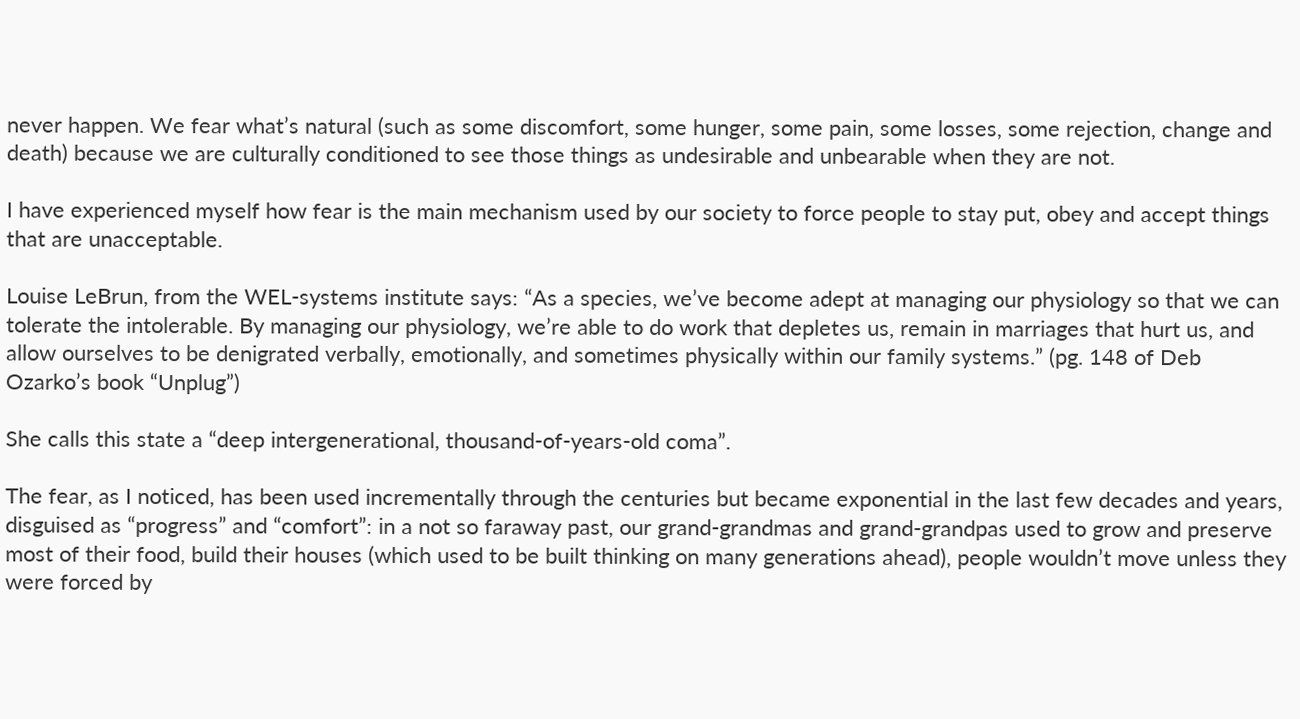never happen. We fear what’s natural (such as some discomfort, some hunger, some pain, some losses, some rejection, change and death) because we are culturally conditioned to see those things as undesirable and unbearable when they are not.

I have experienced myself how fear is the main mechanism used by our society to force people to stay put, obey and accept things that are unacceptable.

Louise LeBrun, from the WEL-systems institute says: “As a species, we’ve become adept at managing our physiology so that we can tolerate the intolerable. By managing our physiology, we’re able to do work that depletes us, remain in marriages that hurt us, and allow ourselves to be denigrated verbally, emotionally, and sometimes physically within our family systems.” (pg. 148 of Deb Ozarko’s book “Unplug”)

She calls this state a “deep intergenerational, thousand-of-years-old coma”.

The fear, as I noticed, has been used incrementally through the centuries but became exponential in the last few decades and years, disguised as “progress” and “comfort”: in a not so faraway past, our grand-grandmas and grand-grandpas used to grow and preserve most of their food, build their houses (which used to be built thinking on many generations ahead), people wouldn’t move unless they were forced by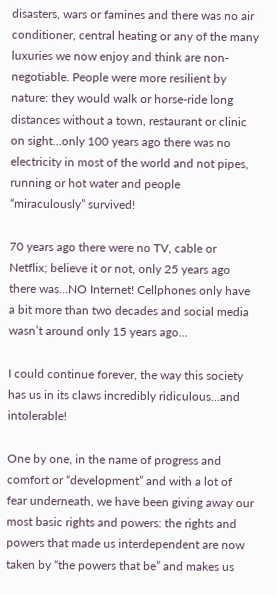disasters, wars or famines and there was no air conditioner, central heating or any of the many luxuries we now enjoy and think are non-negotiable. People were more resilient by nature: they would walk or horse-ride long distances without a town, restaurant or clinic on sight…only 100 years ago there was no electricity in most of the world and not pipes, running or hot water and people “miraculously” survived!

70 years ago there were no TV, cable or Netflix; believe it or not, only 25 years ago there was…NO Internet! Cellphones only have a bit more than two decades and social media wasn’t around only 15 years ago…

I could continue forever, the way this society has us in its claws incredibly ridiculous…and intolerable!

One by one, in the name of progress and comfort or “development” and with a lot of fear underneath, we have been giving away our most basic rights and powers: the rights and powers that made us interdependent are now taken by “the powers that be” and makes us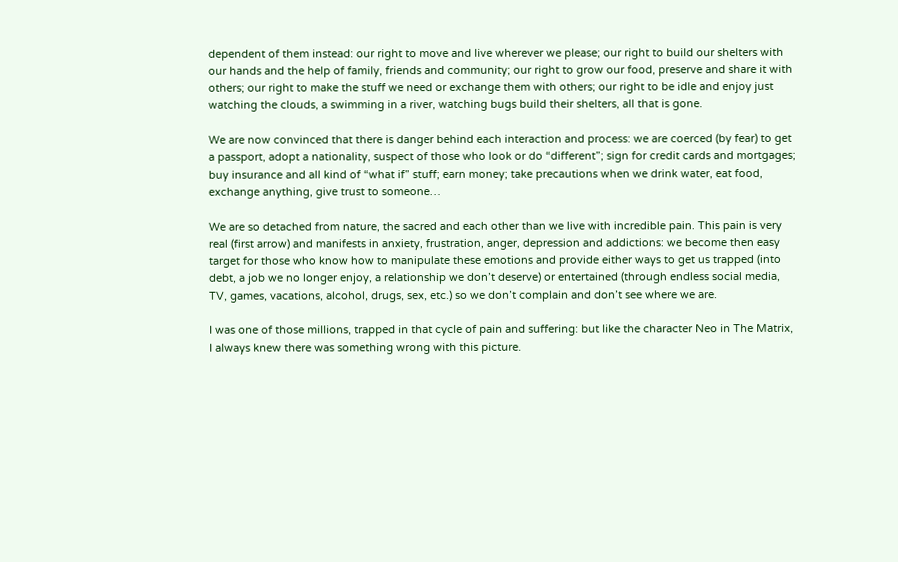dependent of them instead: our right to move and live wherever we please; our right to build our shelters with our hands and the help of family, friends and community; our right to grow our food, preserve and share it with others; our right to make the stuff we need or exchange them with others; our right to be idle and enjoy just watching the clouds, a swimming in a river, watching bugs build their shelters, all that is gone.

We are now convinced that there is danger behind each interaction and process: we are coerced (by fear) to get a passport, adopt a nationality, suspect of those who look or do “different”; sign for credit cards and mortgages; buy insurance and all kind of “what if” stuff; earn money; take precautions when we drink water, eat food, exchange anything, give trust to someone…

We are so detached from nature, the sacred and each other than we live with incredible pain. This pain is very real (first arrow) and manifests in anxiety, frustration, anger, depression and addictions: we become then easy target for those who know how to manipulate these emotions and provide either ways to get us trapped (into debt, a job we no longer enjoy, a relationship we don’t deserve) or entertained (through endless social media, TV, games, vacations, alcohol, drugs, sex, etc.) so we don’t complain and don’t see where we are.

I was one of those millions, trapped in that cycle of pain and suffering: but like the character Neo in The Matrix, I always knew there was something wrong with this picture.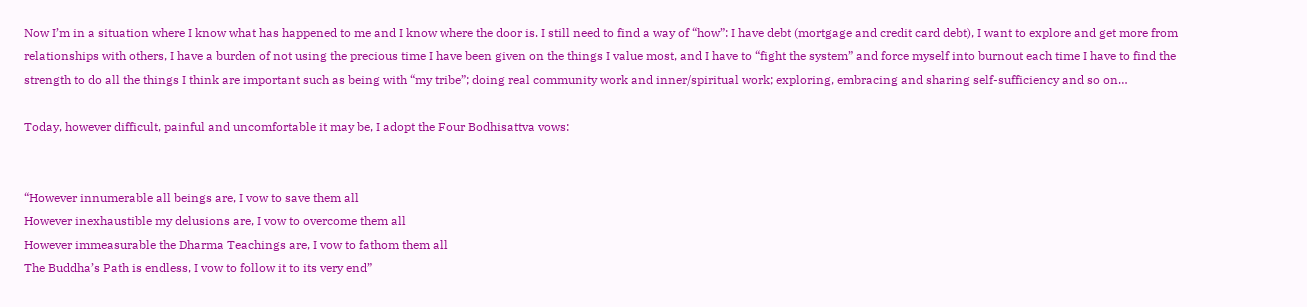Now I’m in a situation where I know what has happened to me and I know where the door is. I still need to find a way of “how”: I have debt (mortgage and credit card debt), I want to explore and get more from relationships with others, I have a burden of not using the precious time I have been given on the things I value most, and I have to “fight the system” and force myself into burnout each time I have to find the strength to do all the things I think are important such as being with “my tribe”; doing real community work and inner/spiritual work; exploring, embracing and sharing self-sufficiency and so on…

Today, however difficult, painful and uncomfortable it may be, I adopt the Four Bodhisattva vows:


“However innumerable all beings are, I vow to save them all
However inexhaustible my delusions are, I vow to overcome them all
However immeasurable the Dharma Teachings are, I vow to fathom them all
The Buddha’s Path is endless, I vow to follow it to its very end”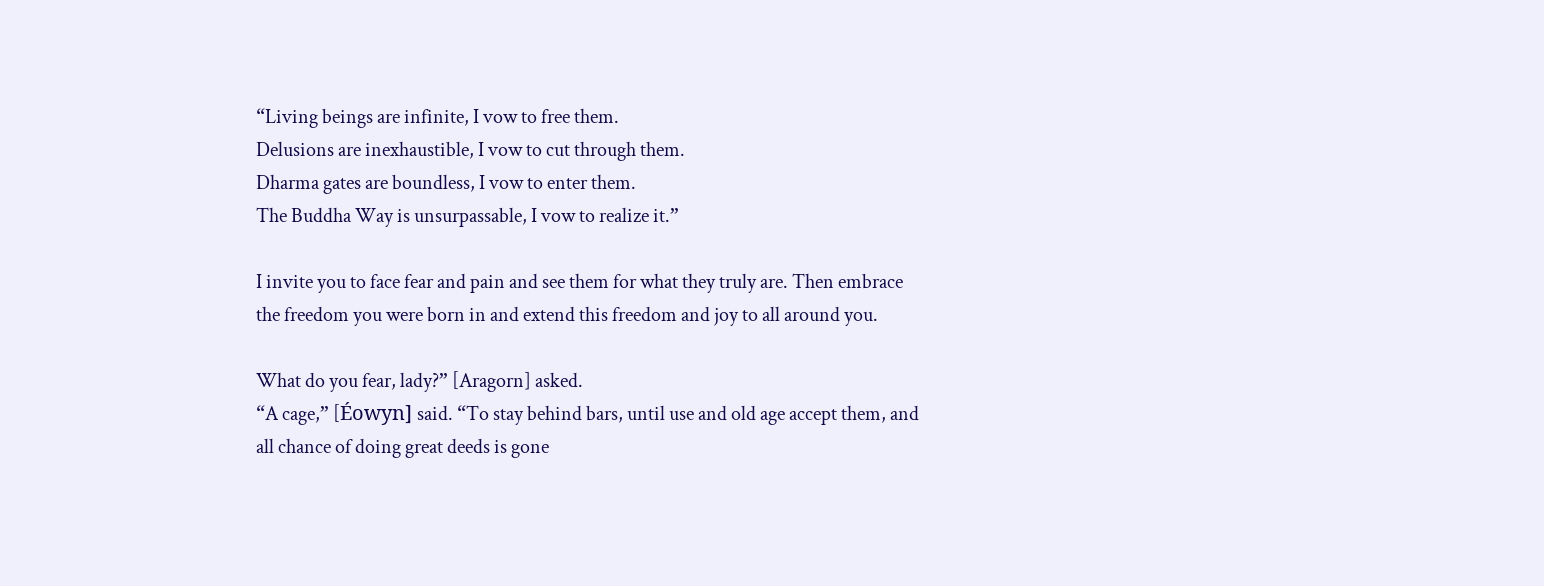“Living beings are infinite, I vow to free them.
Delusions are inexhaustible, I vow to cut through them.
Dharma gates are boundless, I vow to enter them.
The Buddha Way is unsurpassable, I vow to realize it.”

I invite you to face fear and pain and see them for what they truly are. Then embrace the freedom you were born in and extend this freedom and joy to all around you.

What do you fear, lady?” [Aragorn] asked.
“A cage,” [Éowyn] said. “To stay behind bars, until use and old age accept them, and all chance of doing great deeds is gone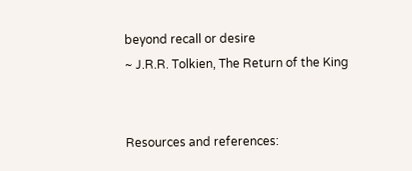beyond recall or desire
~ J.R.R. Tolkien, The Return of the King


Resources and references: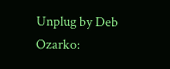Unplug by Deb Ozarko: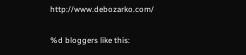http://www.debozarko.com/

%d bloggers like this: